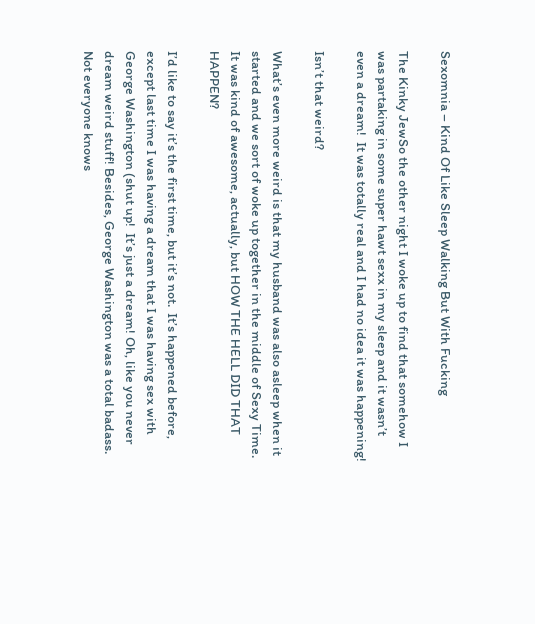Sexomnia – Kind Of Like Sleep Walking But With Fucking

The Kinky JewSo the other night I woke up to find that somehow I was partaking in some super hawt sexx in my sleep and it wasn’t even a dream!  It was totally real and I had no idea it was happening!

Isn’t that weird?

What’s even more weird is that my husband was also asleep when it started and we sort of woke up together in the middle of Sexy Time. It was kind of awesome, actually, but HOW THE HELL DID THAT HAPPEN?

I’d like to say it’s the first time, but it’s not.  It’s happened before, except last time I was having a dream that I was having sex with George Washington (shut up!  It’s just a dream! Oh, like you never dream weird stuff! Besides, George Washington was a total badass. Not everyone knows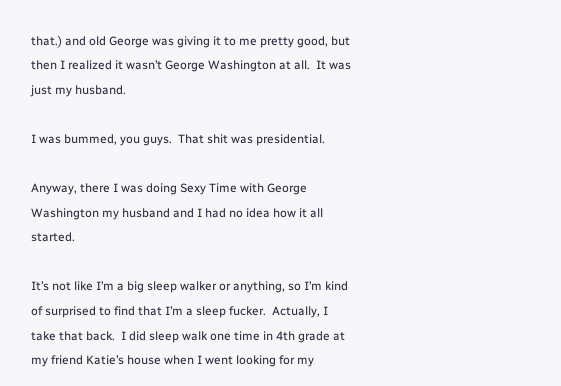that.) and old George was giving it to me pretty good, but then I realized it wasn’t George Washington at all.  It was just my husband.

I was bummed, you guys.  That shit was presidential.

Anyway, there I was doing Sexy Time with George Washington my husband and I had no idea how it all started.

It’s not like I’m a big sleep walker or anything, so I’m kind of surprised to find that I’m a sleep fucker.  Actually, I take that back.  I did sleep walk one time in 4th grade at my friend Katie’s house when I went looking for my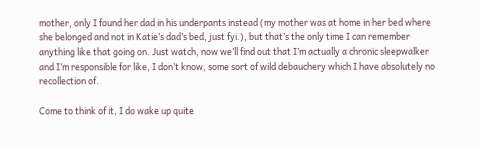mother, only I found her dad in his underpants instead (my mother was at home in her bed where she belonged and not in Katie’s dad’s bed, just fyi.), but that’s the only time I can remember anything like that going on. Just watch, now we’ll find out that I’m actually a chronic sleepwalker and I’m responsible for like, I don’t know, some sort of wild debauchery which I have absolutely no recollection of.

Come to think of it, I do wake up quite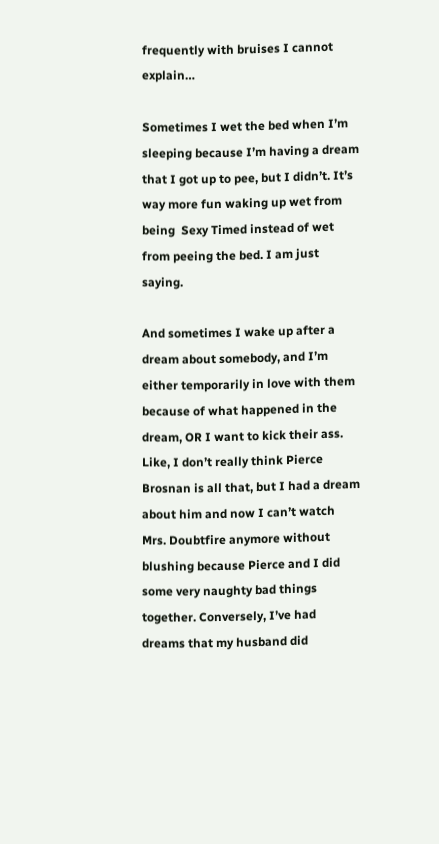frequently with bruises I cannot explain…

Sometimes I wet the bed when I’m sleeping because I’m having a dream that I got up to pee, but I didn’t. It’s way more fun waking up wet from being  Sexy Timed instead of wet from peeing the bed. I am just saying.

And sometimes I wake up after a dream about somebody, and I’m either temporarily in love with them because of what happened in the dream, OR I want to kick their ass. Like, I don’t really think Pierce Brosnan is all that, but I had a dream about him and now I can’t watch Mrs. Doubtfire anymore without blushing because Pierce and I did some very naughty bad things together. Conversely, I’ve had dreams that my husband did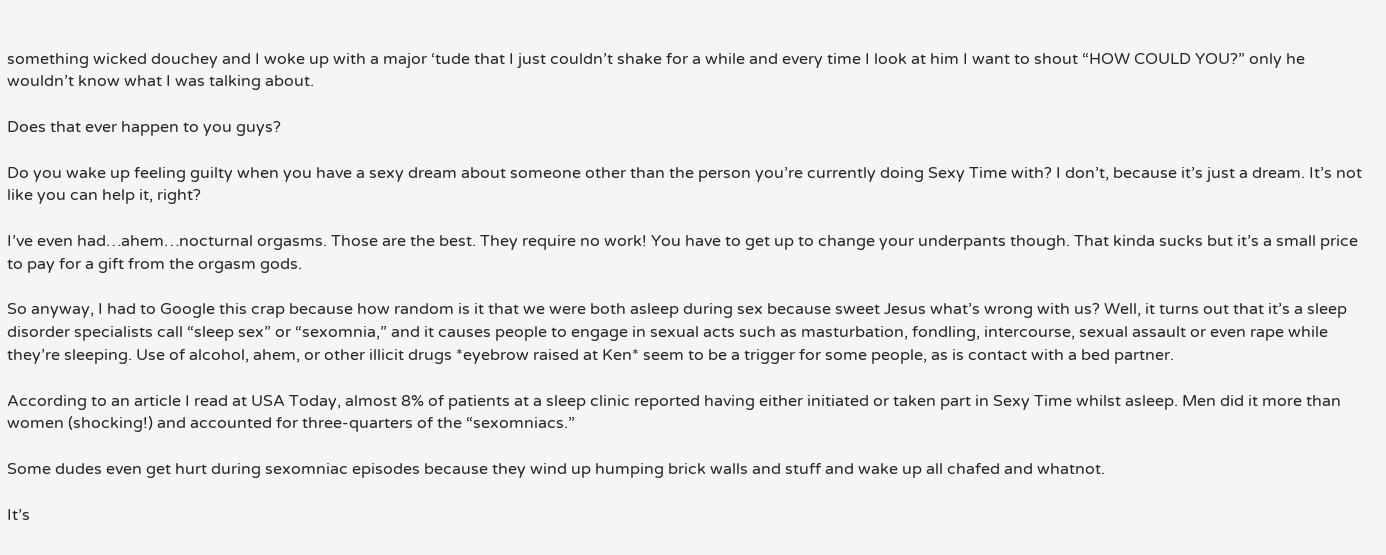something wicked douchey and I woke up with a major ‘tude that I just couldn’t shake for a while and every time I look at him I want to shout “HOW COULD YOU?” only he wouldn’t know what I was talking about.

Does that ever happen to you guys?

Do you wake up feeling guilty when you have a sexy dream about someone other than the person you’re currently doing Sexy Time with? I don’t, because it’s just a dream. It’s not like you can help it, right?

I’ve even had…ahem…nocturnal orgasms. Those are the best. They require no work! You have to get up to change your underpants though. That kinda sucks but it’s a small price to pay for a gift from the orgasm gods.

So anyway, I had to Google this crap because how random is it that we were both asleep during sex because sweet Jesus what’s wrong with us? Well, it turns out that it’s a sleep disorder specialists call “sleep sex” or “sexomnia,” and it causes people to engage in sexual acts such as masturbation, fondling, intercourse, sexual assault or even rape while they’re sleeping. Use of alcohol, ahem, or other illicit drugs *eyebrow raised at Ken* seem to be a trigger for some people, as is contact with a bed partner.

According to an article I read at USA Today, almost 8% of patients at a sleep clinic reported having either initiated or taken part in Sexy Time whilst asleep. Men did it more than women (shocking!) and accounted for three-quarters of the “sexomniacs.”

Some dudes even get hurt during sexomniac episodes because they wind up humping brick walls and stuff and wake up all chafed and whatnot.

It’s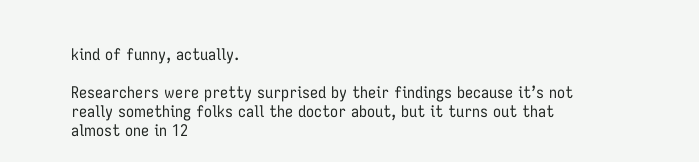kind of funny, actually.

Researchers were pretty surprised by their findings because it’s not really something folks call the doctor about, but it turns out that almost one in 12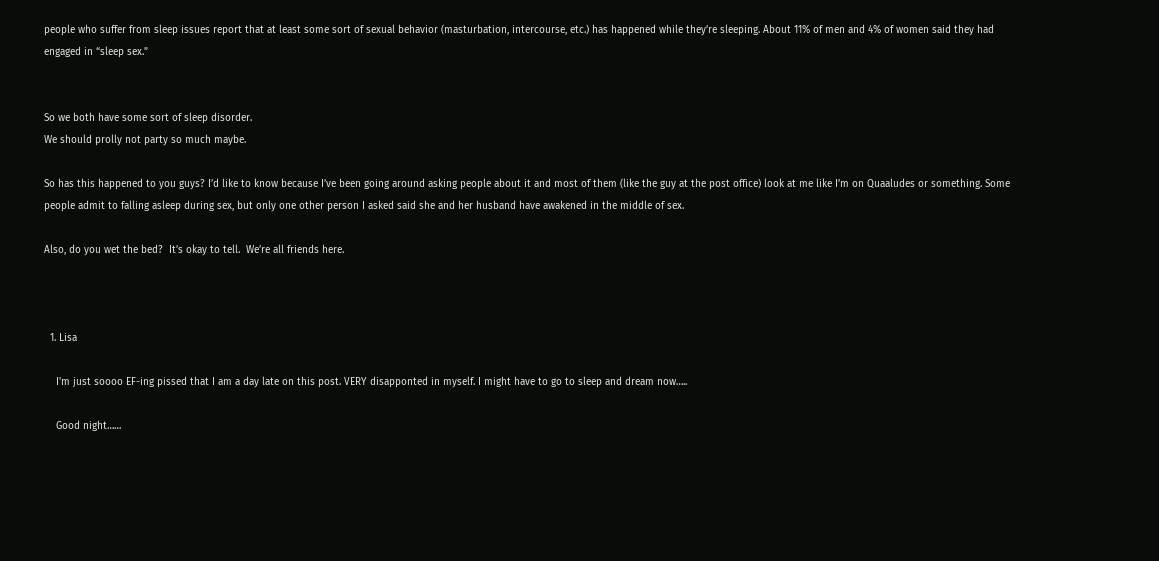people who suffer from sleep issues report that at least some sort of sexual behavior (masturbation, intercourse, etc.) has happened while they’re sleeping. About 11% of men and 4% of women said they had engaged in “sleep sex.”


So we both have some sort of sleep disorder.
We should prolly not party so much maybe.

So has this happened to you guys? I’d like to know because I’ve been going around asking people about it and most of them (like the guy at the post office) look at me like I’m on Quaaludes or something. Some people admit to falling asleep during sex, but only one other person I asked said she and her husband have awakened in the middle of sex.

Also, do you wet the bed?  It’s okay to tell.  We’re all friends here.



  1. Lisa

    I'm just soooo EF-ing pissed that I am a day late on this post. VERY disapponted in myself. I might have to go to sleep and dream now…..

    Good night……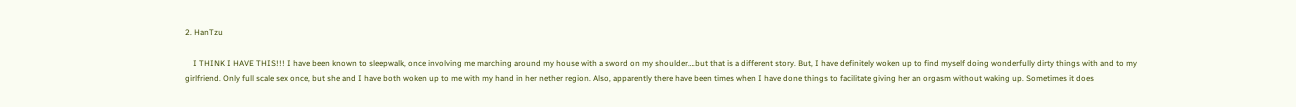2. HanTzu

    I THINK I HAVE THIS!!! I have been known to sleepwalk, once involving me marching around my house with a sword on my shoulder….but that is a different story. But, I have definitely woken up to find myself doing wonderfully dirty things with and to my girlfriend. Only full scale sex once, but she and I have both woken up to me with my hand in her nether region. Also, apparently there have been times when I have done things to facilitate giving her an orgasm without waking up. Sometimes it does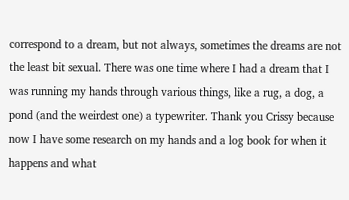correspond to a dream, but not always, sometimes the dreams are not the least bit sexual. There was one time where I had a dream that I was running my hands through various things, like a rug, a dog, a pond (and the weirdest one) a typewriter. Thank you Crissy because now I have some research on my hands and a log book for when it happens and what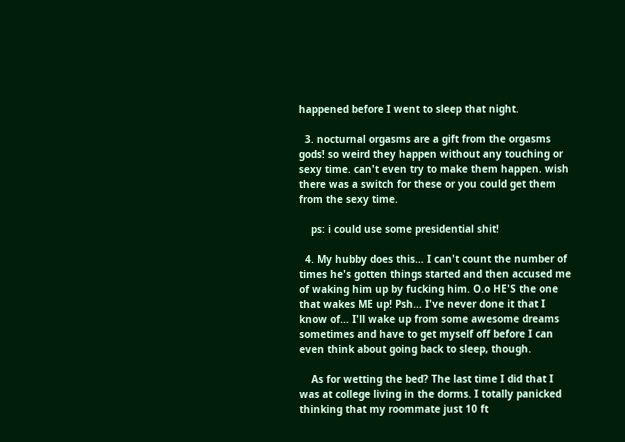happened before I went to sleep that night.

  3. nocturnal orgasms are a gift from the orgasms gods! so weird they happen without any touching or sexy time. can't even try to make them happen. wish there was a switch for these or you could get them from the sexy time.

    ps: i could use some presidential shit!

  4. My hubby does this… I can't count the number of times he's gotten things started and then accused me of waking him up by fucking him. O.o HE'S the one that wakes ME up! Psh… I've never done it that I know of… I'll wake up from some awesome dreams sometimes and have to get myself off before I can even think about going back to sleep, though.

    As for wetting the bed? The last time I did that I was at college living in the dorms. I totally panicked thinking that my roommate just 10 ft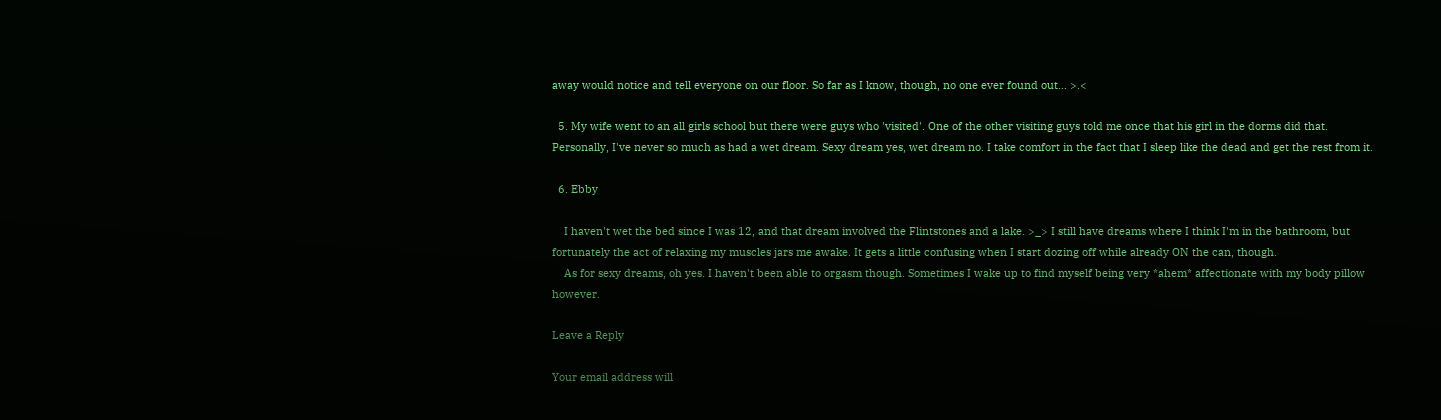away would notice and tell everyone on our floor. So far as I know, though, no one ever found out… >.<

  5. My wife went to an all girls school but there were guys who 'visited'. One of the other visiting guys told me once that his girl in the dorms did that. Personally, I've never so much as had a wet dream. Sexy dream yes, wet dream no. I take comfort in the fact that I sleep like the dead and get the rest from it.

  6. Ebby

    I haven't wet the bed since I was 12, and that dream involved the Flintstones and a lake. >_> I still have dreams where I think I'm in the bathroom, but fortunately the act of relaxing my muscles jars me awake. It gets a little confusing when I start dozing off while already ON the can, though.
    As for sexy dreams, oh yes. I haven't been able to orgasm though. Sometimes I wake up to find myself being very *ahem* affectionate with my body pillow however.

Leave a Reply

Your email address will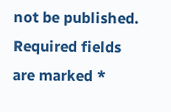not be published. Required fields are marked *